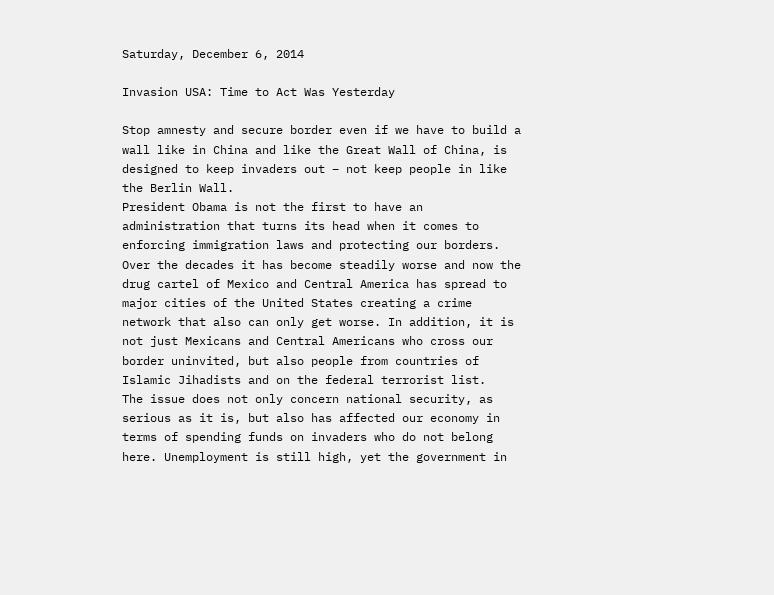Saturday, December 6, 2014

Invasion USA: Time to Act Was Yesterday

Stop amnesty and secure border even if we have to build a wall like in China and like the Great Wall of China, is designed to keep invaders out – not keep people in like the Berlin Wall.
President Obama is not the first to have an administration that turns its head when it comes to enforcing immigration laws and protecting our borders.
Over the decades it has become steadily worse and now the drug cartel of Mexico and Central America has spread to major cities of the United States creating a crime network that also can only get worse. In addition, it is not just Mexicans and Central Americans who cross our border uninvited, but also people from countries of Islamic Jihadists and on the federal terrorist list.
The issue does not only concern national security, as serious as it is, but also has affected our economy in terms of spending funds on invaders who do not belong here. Unemployment is still high, yet the government in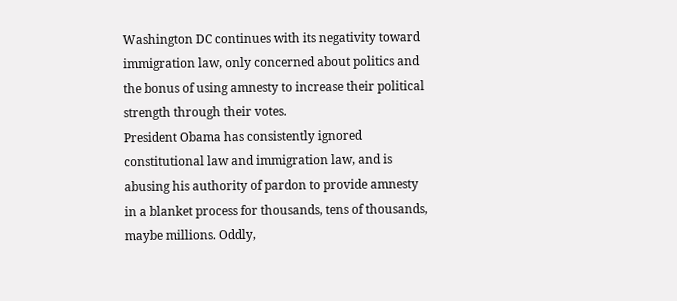Washington DC continues with its negativity toward immigration law, only concerned about politics and the bonus of using amnesty to increase their political strength through their votes.
President Obama has consistently ignored constitutional law and immigration law, and is abusing his authority of pardon to provide amnesty in a blanket process for thousands, tens of thousands, maybe millions. Oddly,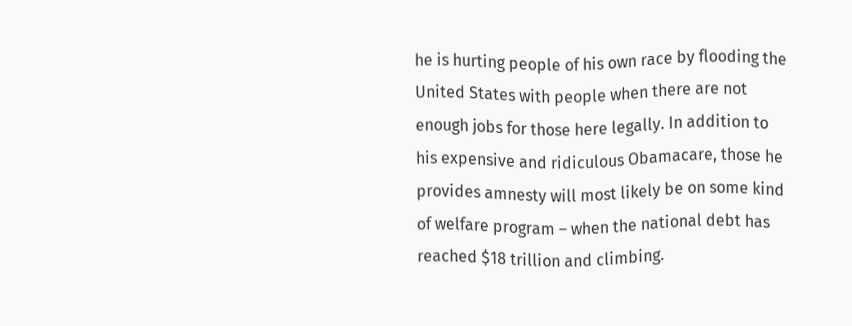he is hurting people of his own race by flooding the United States with people when there are not enough jobs for those here legally. In addition to his expensive and ridiculous Obamacare, those he provides amnesty will most likely be on some kind of welfare program – when the national debt has reached $18 trillion and climbing.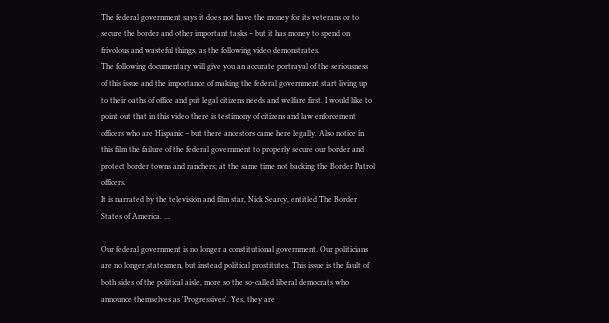The federal government says it does not have the money for its veterans or to secure the border and other important tasks – but it has money to spend on frivolous and wasteful things, as the following video demonstrates.
The following documentary will give you an accurate portrayal of the seriousness of this issue and the importance of making the federal government start living up to their oaths of office and put legal citizens needs and welfare first. I would like to point out that in this video there is testimony of citizens and law enforcement officers who are Hispanic – but there ancestors came here legally. Also notice in this film the failure of the federal government to properly secure our border and protect border towns and ranchers; at the same time not backing the Border Patrol officers.
It is narrated by the television and film star, Nick Searcy, entitled The Border States of America. …

Our federal government is no longer a constitutional government. Our politicians are no longer statesmen, but instead political prostitutes. This issue is the fault of both sides of the political aisle, more so the so-called liberal democrats who announce themselves as 'Progressives'. Yes, they are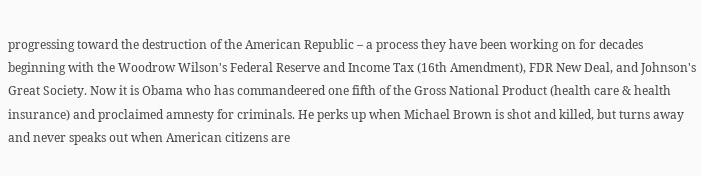progressing toward the destruction of the American Republic – a process they have been working on for decades beginning with the Woodrow Wilson's Federal Reserve and Income Tax (16th Amendment), FDR New Deal, and Johnson's Great Society. Now it is Obama who has commandeered one fifth of the Gross National Product (health care & health insurance) and proclaimed amnesty for criminals. He perks up when Michael Brown is shot and killed, but turns away and never speaks out when American citizens are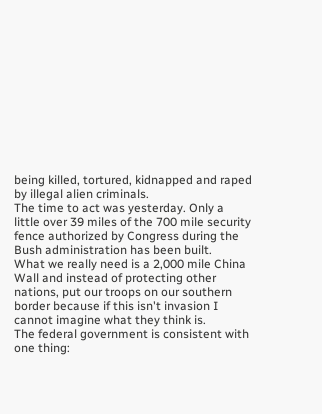being killed, tortured, kidnapped and raped by illegal alien criminals.
The time to act was yesterday. Only a little over 39 miles of the 700 mile security fence authorized by Congress during the Bush administration has been built.
What we really need is a 2,000 mile China Wall and instead of protecting other nations, put our troops on our southern border because if this isn't invasion I cannot imagine what they think is.
The federal government is consistent with one thing: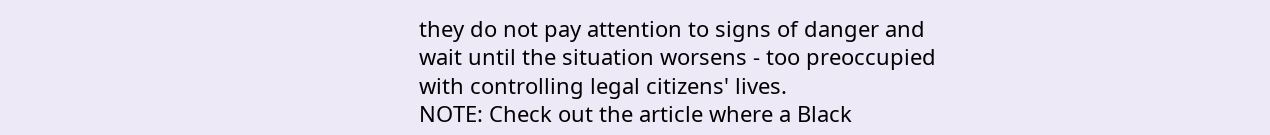they do not pay attention to signs of danger and wait until the situation worsens - too preoccupied with controlling legal citizens' lives.
NOTE: Check out the article where a Black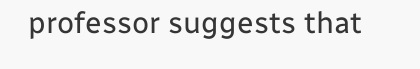professor suggests that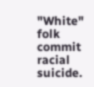"White" folk commit racial suicide.